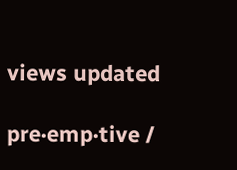views updated

pre·emp·tive /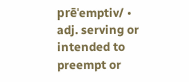prēˈemptiv/ • adj. serving or intended to preempt or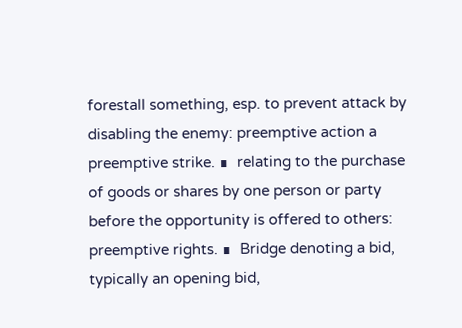forestall something, esp. to prevent attack by disabling the enemy: preemptive action a preemptive strike. ∎  relating to the purchase of goods or shares by one person or party before the opportunity is offered to others: preemptive rights. ∎  Bridge denoting a bid, typically an opening bid,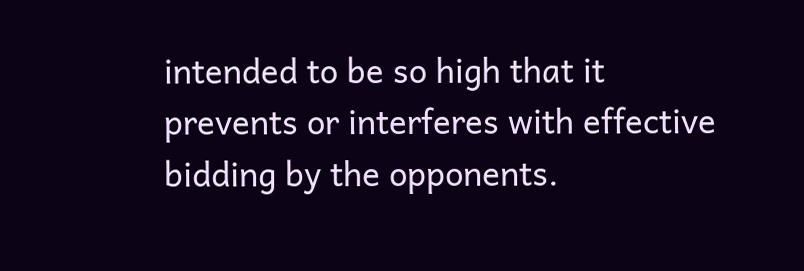intended to be so high that it prevents or interferes with effective bidding by the opponents.